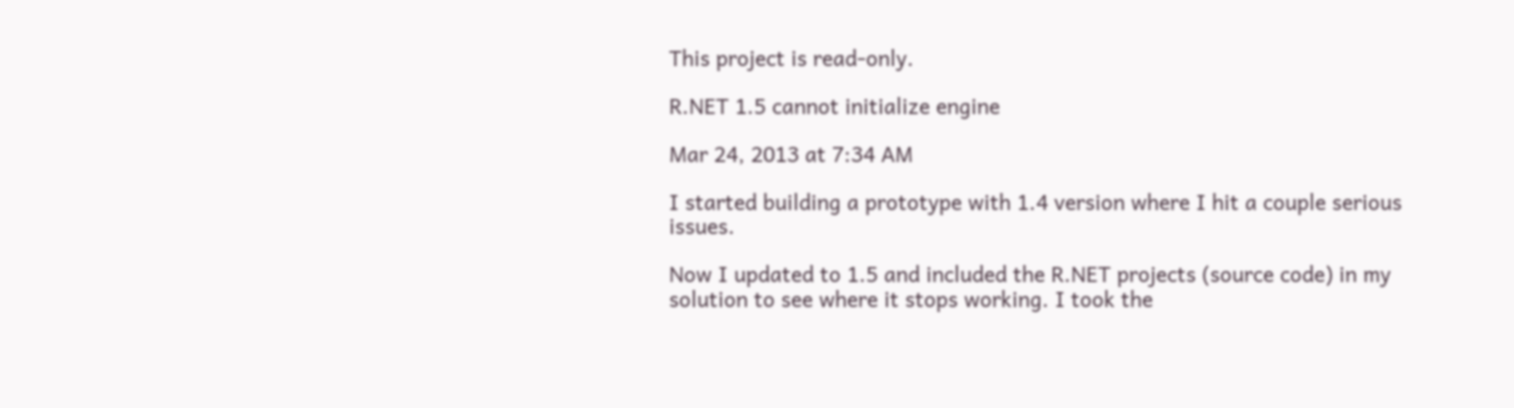This project is read-only.

R.NET 1.5 cannot initialize engine

Mar 24, 2013 at 7:34 AM

I started building a prototype with 1.4 version where I hit a couple serious issues.

Now I updated to 1.5 and included the R.NET projects (source code) in my solution to see where it stops working. I took the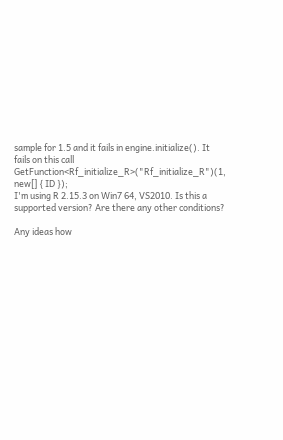sample for 1.5 and it fails in engine.initialize(). It fails on this call
GetFunction<Rf_initialize_R>("Rf_initialize_R")(1, new[] { ID });
I'm using R 2.15.3 on Win7 64, VS2010. Is this a supported version? Are there any other conditions?

Any ideas how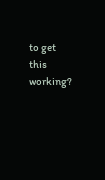to get this working?